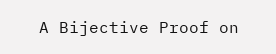A Bijective Proof on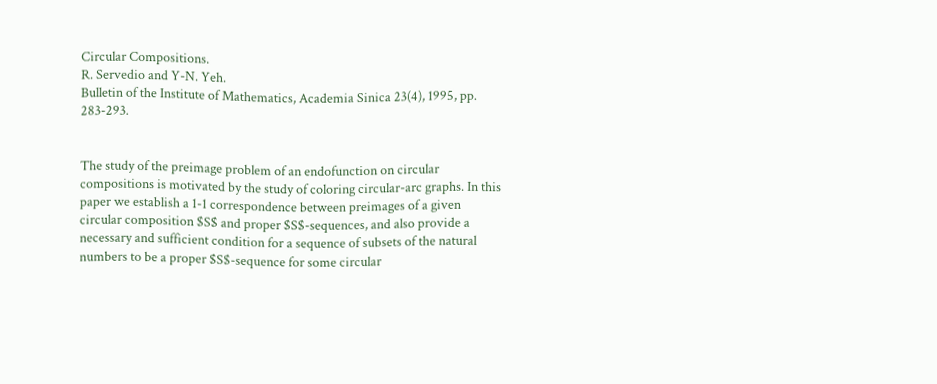Circular Compositions.
R. Servedio and Y-N. Yeh.
Bulletin of the Institute of Mathematics, Academia Sinica 23(4), 1995, pp. 283-293.


The study of the preimage problem of an endofunction on circular compositions is motivated by the study of coloring circular-arc graphs. In this paper we establish a 1-1 correspondence between preimages of a given circular composition $S$ and proper $S$-sequences, and also provide a necessary and sufficient condition for a sequence of subsets of the natural numbers to be a proper $S$-sequence for some circular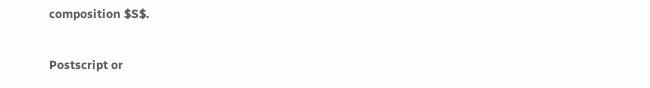composition $S$.

Postscript or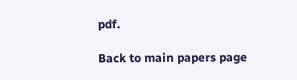pdf.

Back to main papers page